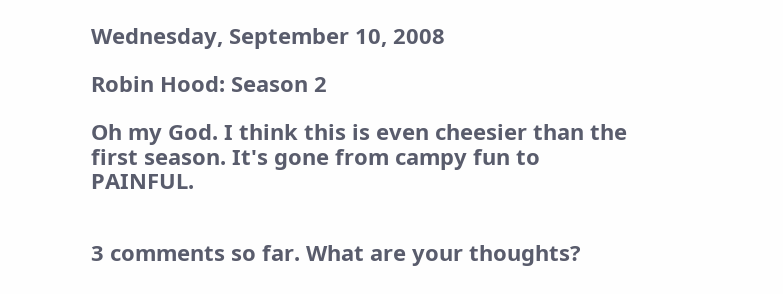Wednesday, September 10, 2008

Robin Hood: Season 2

Oh my God. I think this is even cheesier than the first season. It's gone from campy fun to PAINFUL.


3 comments so far. What are your thoughts?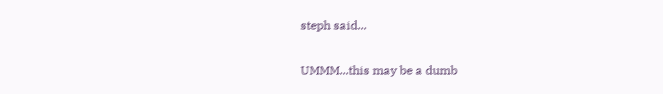steph said...

UMMM...this may be a dumb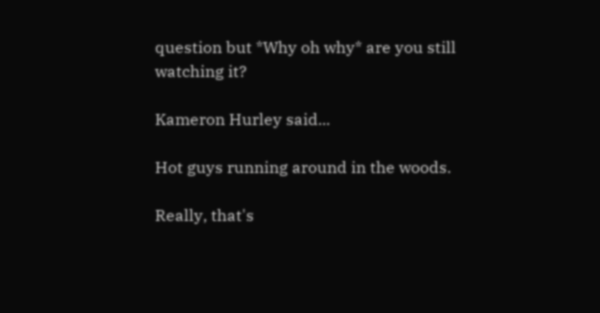question but *Why oh why* are you still watching it?

Kameron Hurley said...

Hot guys running around in the woods.

Really, that's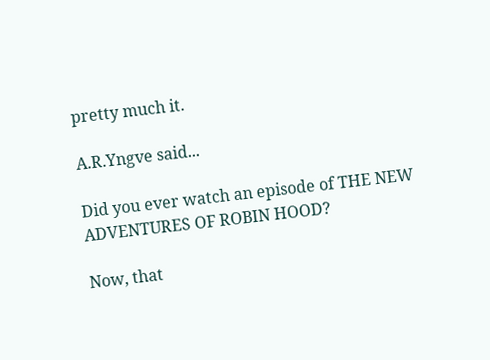pretty much it.

A.R.Yngve said...

Did you ever watch an episode of THE NEW ADVENTURES OF ROBIN HOOD?

Now, that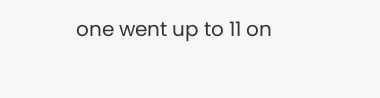one went up to 11 on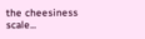the cheesiness scale...